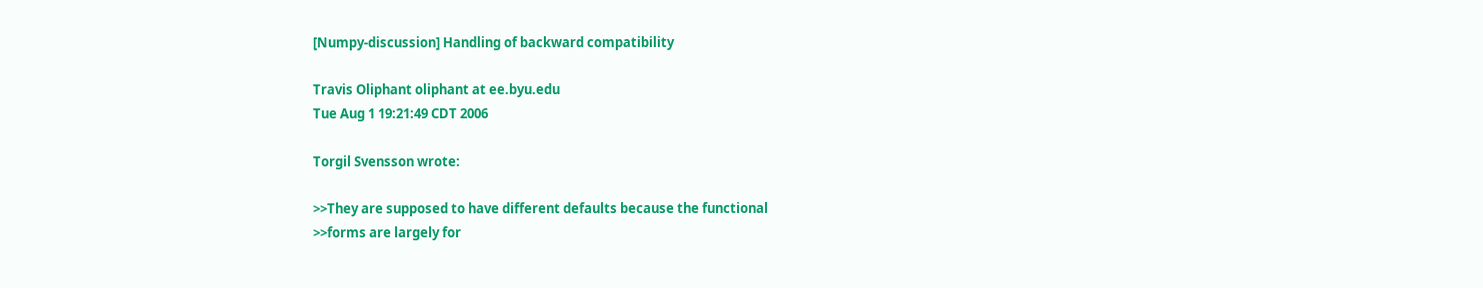[Numpy-discussion] Handling of backward compatibility

Travis Oliphant oliphant at ee.byu.edu
Tue Aug 1 19:21:49 CDT 2006

Torgil Svensson wrote:

>>They are supposed to have different defaults because the functional
>>forms are largely for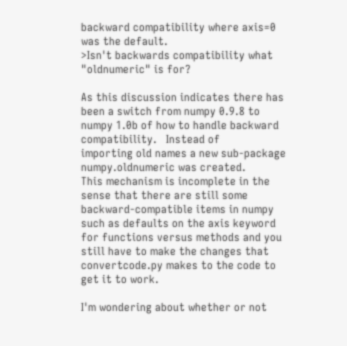backward compatibility where axis=0 was the default.
>Isn't backwards compatibility what "oldnumeric" is for?

As this discussion indicates there has been a switch from numpy 0.9.8 to
numpy 1.0b of how to handle backward compatibility.   Instead of
importing old names a new sub-package numpy.oldnumeric was created.
This mechanism is incomplete in the sense that there are still some
backward-compatible items in numpy such as defaults on the axis keyword
for functions versus methods and you still have to make the changes that
convertcode.py makes to the code to get it to work.

I'm wondering about whether or not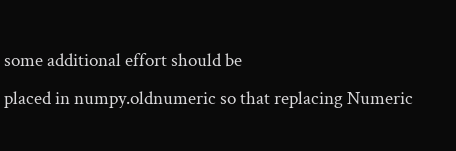some additional effort should be
placed in numpy.oldnumeric so that replacing Numeric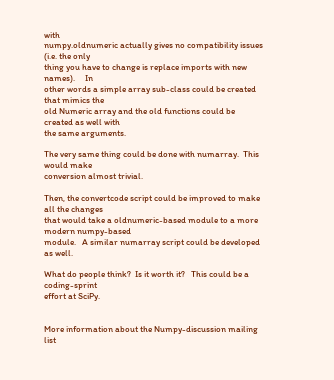with
numpy.oldnumeric actually gives no compatibility issues (i.e. the only
thing you have to change is replace imports with new names).     In
other words a simple array sub-class could be created that mimics the
old Numeric array and the old functions could be created as well with
the same arguments.

The very same thing could be done with numarray.  This would make
conversion almost trivial.

Then, the convertcode script could be improved to make all the changes
that would take a oldnumeric-based module to a more modern numpy-based
module.   A similar numarray script could be developed as well.

What do people think?  Is it worth it?   This could be a coding-sprint
effort at SciPy.


More information about the Numpy-discussion mailing list